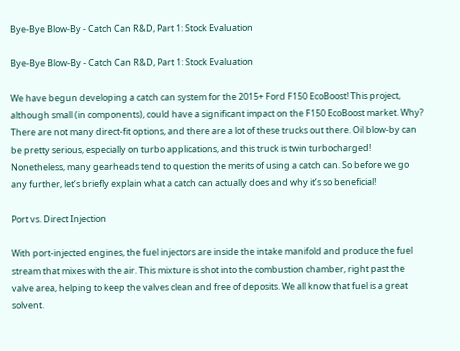Bye-Bye Blow-By - Catch Can R&D, Part 1: Stock Evaluation

Bye-Bye Blow-By - Catch Can R&D, Part 1: Stock Evaluation

We have begun developing a catch can system for the 2015+ Ford F150 EcoBoost! This project, although small (in components), could have a significant impact on the F150 EcoBoost market. Why? There are not many direct-fit options, and there are a lot of these trucks out there. Oil blow-by can be pretty serious, especially on turbo applications, and this truck is twin turbocharged! Nonetheless, many gearheads tend to question the merits of using a catch can. So before we go any further, let’s briefly explain what a catch can actually does and why it’s so beneficial!

Port vs. Direct Injection

With port-injected engines, the fuel injectors are inside the intake manifold and produce the fuel stream that mixes with the air. This mixture is shot into the combustion chamber, right past the valve area, helping to keep the valves clean and free of deposits. We all know that fuel is a great solvent.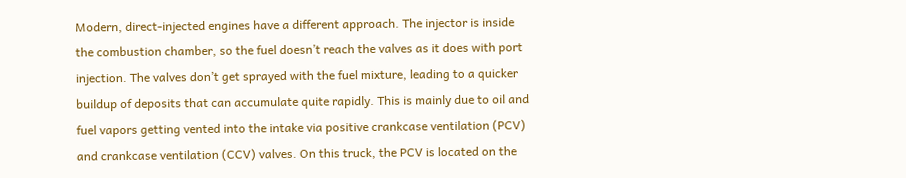Modern, direct-injected engines have a different approach. The injector is inside the combustion chamber, so the fuel doesn’t reach the valves as it does with port injection. The valves don’t get sprayed with the fuel mixture, leading to a quicker buildup of deposits that can accumulate quite rapidly. This is mainly due to oil and fuel vapors getting vented into the intake via positive crankcase ventilation (PCV) and crankcase ventilation (CCV) valves. On this truck, the PCV is located on the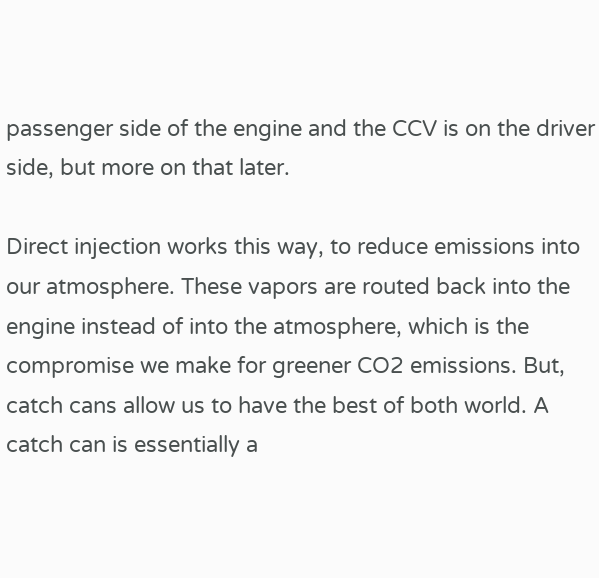passenger side of the engine and the CCV is on the driver side, but more on that later.

Direct injection works this way, to reduce emissions into our atmosphere. These vapors are routed back into the engine instead of into the atmosphere, which is the compromise we make for greener CO2 emissions. But, catch cans allow us to have the best of both world. A catch can is essentially a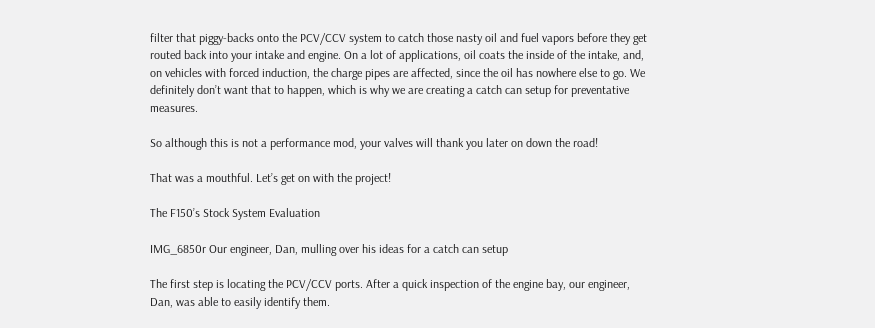filter that piggy-backs onto the PCV/CCV system to catch those nasty oil and fuel vapors before they get routed back into your intake and engine. On a lot of applications, oil coats the inside of the intake, and, on vehicles with forced induction, the charge pipes are affected, since the oil has nowhere else to go. We definitely don’t want that to happen, which is why we are creating a catch can setup for preventative measures.

So although this is not a performance mod, your valves will thank you later on down the road!

That was a mouthful. Let’s get on with the project!

The F150’s Stock System Evaluation

IMG_6850r Our engineer, Dan, mulling over his ideas for a catch can setup

The first step is locating the PCV/CCV ports. After a quick inspection of the engine bay, our engineer, Dan, was able to easily identify them.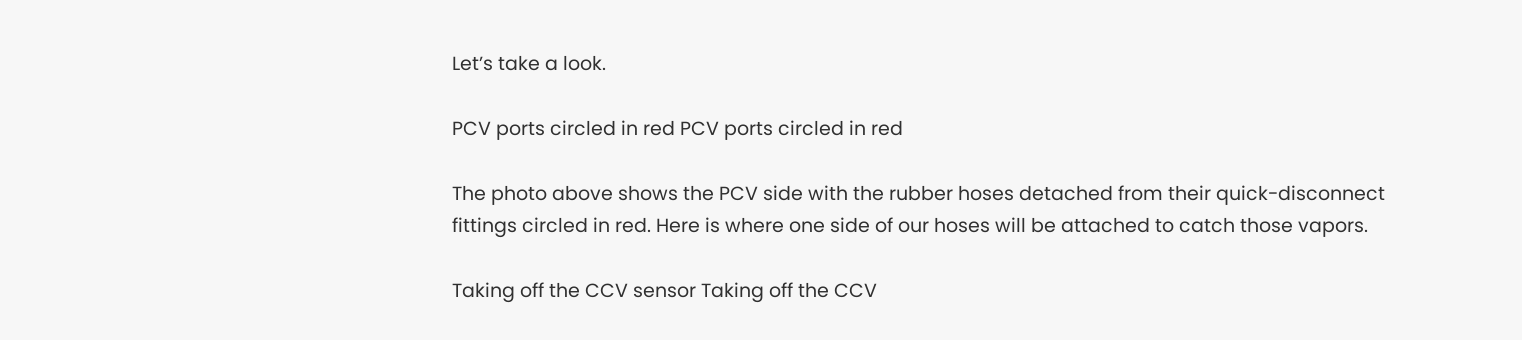Let’s take a look.

PCV ports circled in red PCV ports circled in red

The photo above shows the PCV side with the rubber hoses detached from their quick-disconnect fittings circled in red. Here is where one side of our hoses will be attached to catch those vapors.

Taking off the CCV sensor Taking off the CCV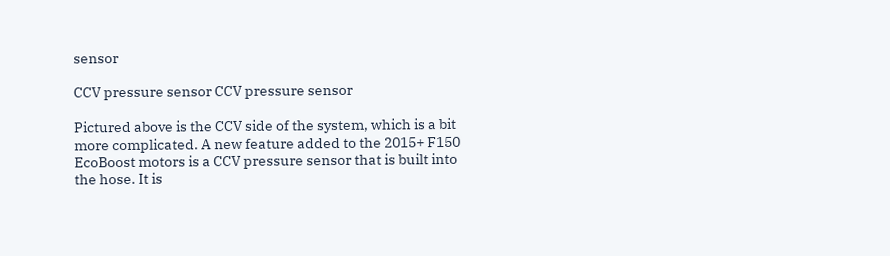sensor

CCV pressure sensor CCV pressure sensor

Pictured above is the CCV side of the system, which is a bit more complicated. A new feature added to the 2015+ F150 EcoBoost motors is a CCV pressure sensor that is built into the hose. It is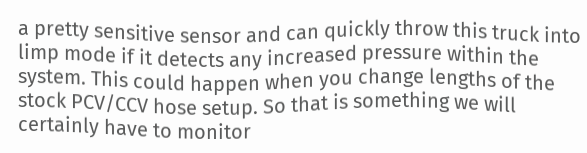a pretty sensitive sensor and can quickly throw this truck into limp mode if it detects any increased pressure within the system. This could happen when you change lengths of the stock PCV/CCV hose setup. So that is something we will certainly have to monitor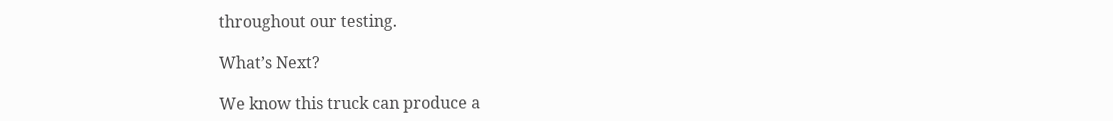throughout our testing.

What’s Next?

We know this truck can produce a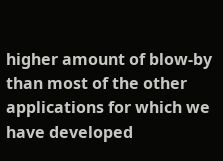higher amount of blow-by than most of the other applications for which we have developed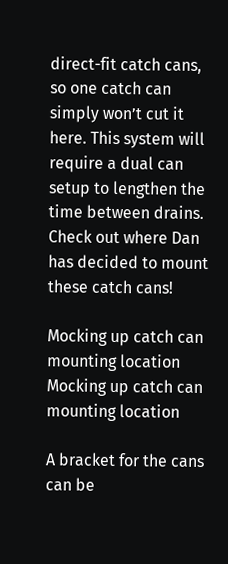direct-fit catch cans, so one catch can simply won’t cut it here. This system will require a dual can setup to lengthen the time between drains. Check out where Dan has decided to mount these catch cans!

Mocking up catch can mounting location Mocking up catch can mounting location

A bracket for the cans can be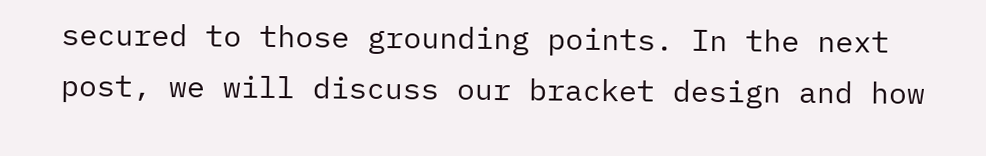secured to those grounding points. In the next post, we will discuss our bracket design and how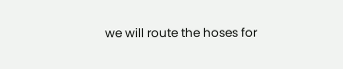we will route the hoses for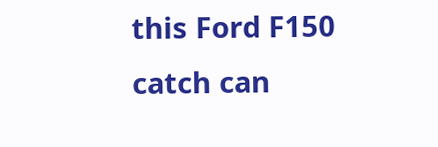this Ford F150 catch can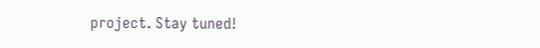project. Stay tuned!